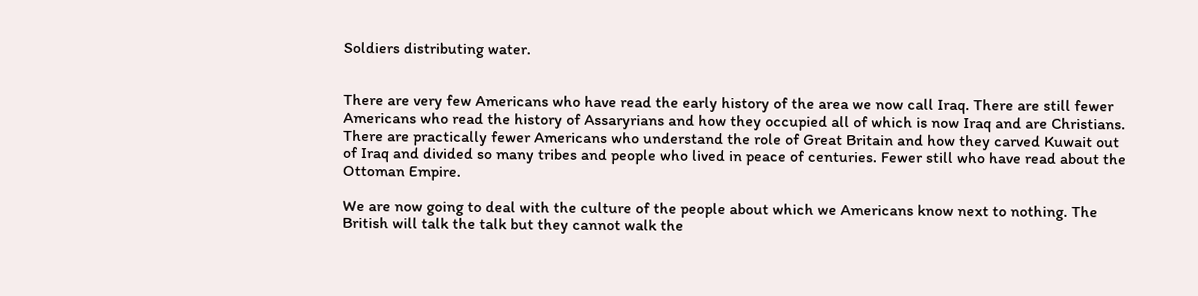Soldiers distributing water.


There are very few Americans who have read the early history of the area we now call Iraq. There are still fewer Americans who read the history of Assaryrians and how they occupied all of which is now Iraq and are Christians. There are practically fewer Americans who understand the role of Great Britain and how they carved Kuwait out of Iraq and divided so many tribes and people who lived in peace of centuries. Fewer still who have read about the Ottoman Empire.

We are now going to deal with the culture of the people about which we Americans know next to nothing. The British will talk the talk but they cannot walk the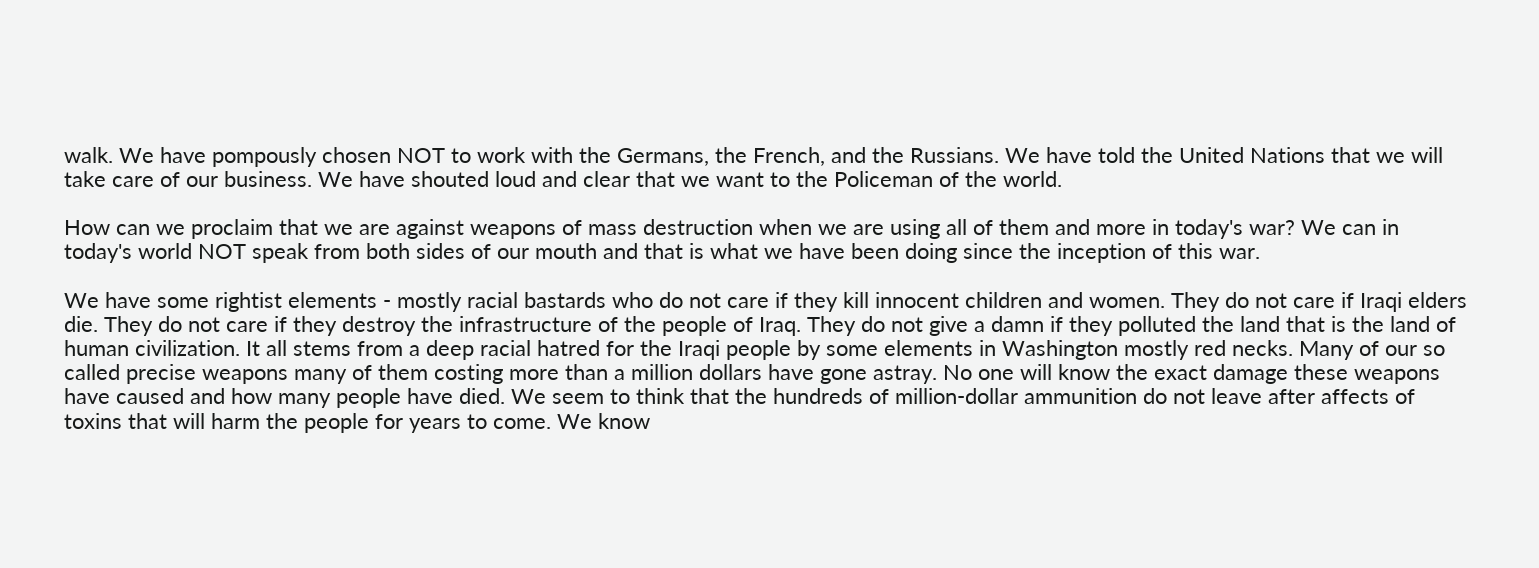walk. We have pompously chosen NOT to work with the Germans, the French, and the Russians. We have told the United Nations that we will take care of our business. We have shouted loud and clear that we want to the Policeman of the world.

How can we proclaim that we are against weapons of mass destruction when we are using all of them and more in today's war? We can in today's world NOT speak from both sides of our mouth and that is what we have been doing since the inception of this war.

We have some rightist elements - mostly racial bastards who do not care if they kill innocent children and women. They do not care if Iraqi elders die. They do not care if they destroy the infrastructure of the people of Iraq. They do not give a damn if they polluted the land that is the land of human civilization. It all stems from a deep racial hatred for the Iraqi people by some elements in Washington mostly red necks. Many of our so called precise weapons many of them costing more than a million dollars have gone astray. No one will know the exact damage these weapons have caused and how many people have died. We seem to think that the hundreds of million-dollar ammunition do not leave after affects of toxins that will harm the people for years to come. We know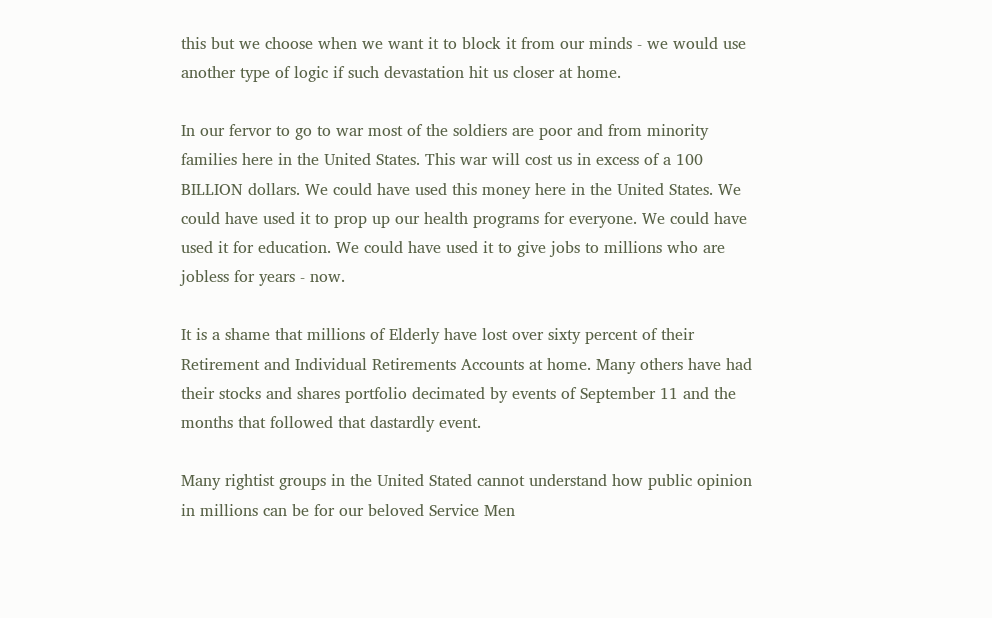this but we choose when we want it to block it from our minds - we would use another type of logic if such devastation hit us closer at home.

In our fervor to go to war most of the soldiers are poor and from minority families here in the United States. This war will cost us in excess of a 100 BILLION dollars. We could have used this money here in the United States. We could have used it to prop up our health programs for everyone. We could have used it for education. We could have used it to give jobs to millions who are jobless for years - now.

It is a shame that millions of Elderly have lost over sixty percent of their Retirement and Individual Retirements Accounts at home. Many others have had their stocks and shares portfolio decimated by events of September 11 and the months that followed that dastardly event.

Many rightist groups in the United Stated cannot understand how public opinion in millions can be for our beloved Service Men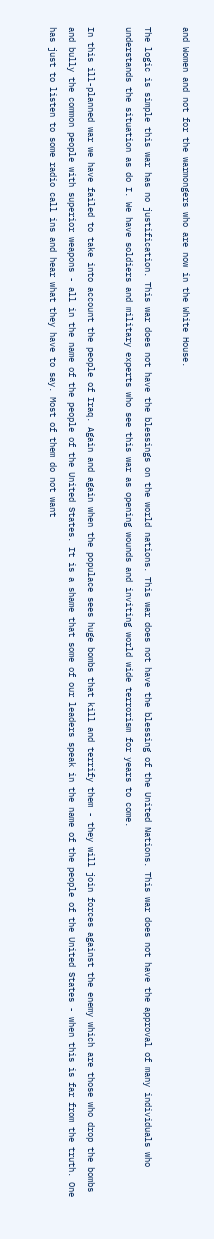and Women and not for the warmongers who are now in the White House.

The logic is simple this war has no justification. This war does not have the blessings on the world nations. This war does not have the blessing of the United Nations. This war does not have the approval of many individuals who understands the situation as do I. We have soldiers and military experts who see this war as opening wounds and inviting world wide terrorism for years to come.

In this ill-planned war we have failed to take into account the people of Iraq. Again and again when the populace sees huge bombs that kill and terrify them - they will join forces against the enemy which are those who drop the bombs and bully the common people with superior weapons - all in the name of the people of the United States. It is a shame that some of our leaders speak in the name of the people of the United States - when this is far from the truth. One has just to listen to some radio call ins and hear what they have to say. Most of them do not want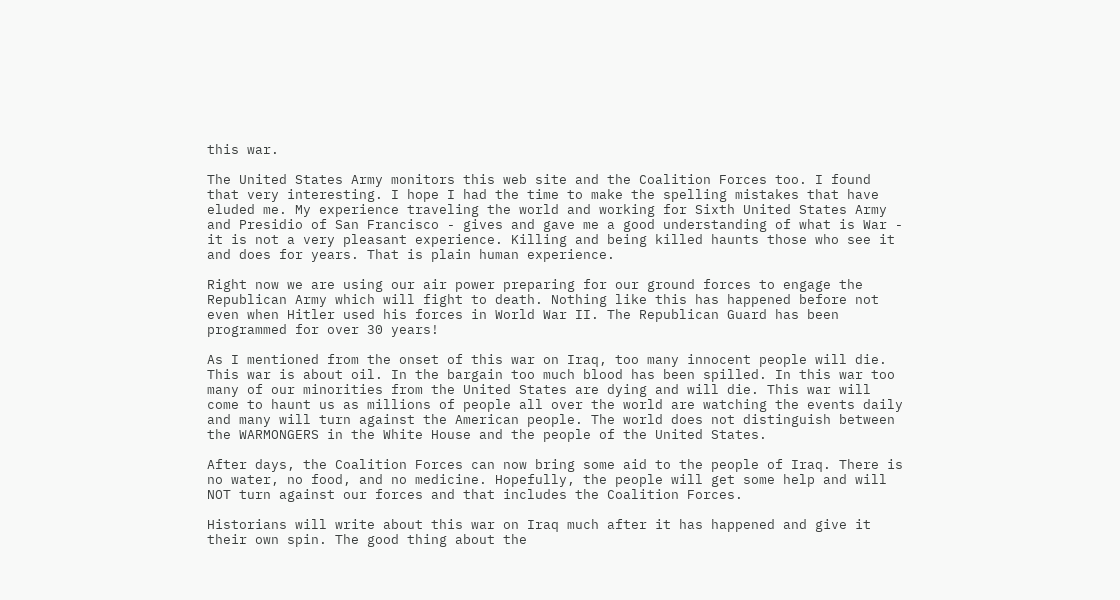this war.

The United States Army monitors this web site and the Coalition Forces too. I found that very interesting. I hope I had the time to make the spelling mistakes that have eluded me. My experience traveling the world and working for Sixth United States Army and Presidio of San Francisco - gives and gave me a good understanding of what is War - it is not a very pleasant experience. Killing and being killed haunts those who see it and does for years. That is plain human experience.

Right now we are using our air power preparing for our ground forces to engage the Republican Army which will fight to death. Nothing like this has happened before not even when Hitler used his forces in World War II. The Republican Guard has been programmed for over 30 years!

As I mentioned from the onset of this war on Iraq, too many innocent people will die. This war is about oil. In the bargain too much blood has been spilled. In this war too many of our minorities from the United States are dying and will die. This war will come to haunt us as millions of people all over the world are watching the events daily and many will turn against the American people. The world does not distinguish between the WARMONGERS in the White House and the people of the United States.

After days, the Coalition Forces can now bring some aid to the people of Iraq. There is no water, no food, and no medicine. Hopefully, the people will get some help and will NOT turn against our forces and that includes the Coalition Forces.

Historians will write about this war on Iraq much after it has happened and give it their own spin. The good thing about the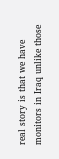real story is that we have monitors in Iraq unlike those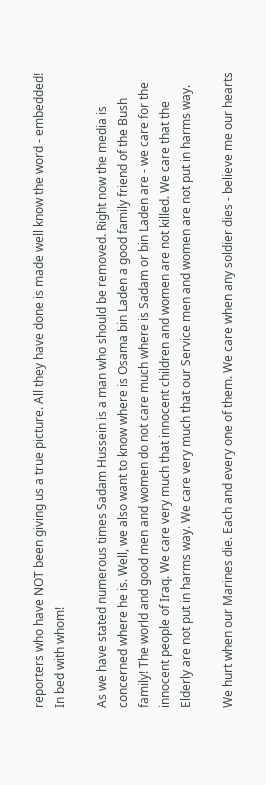reporters who have NOT been giving us a true picture. All they have done is made well know the word - embedded! In bed with whom!

As we have stated numerous times Sadam Hussein is a man who should be removed. Right now the media is concerned where he is. Well, we also want to know where is Osama bin Laden a good family friend of the Bush family! The world and good men and women do not care much where is Sadam or bin Laden are - we care for the innocent people of Iraq. We care very much that innocent children and women are not killed. We care that the Elderly are not put in harms way. We care very much that our Service men and women are not put in harms way.

We hurt when our Marines die. Each and every one of them. We care when any soldier dies - believe me our hearts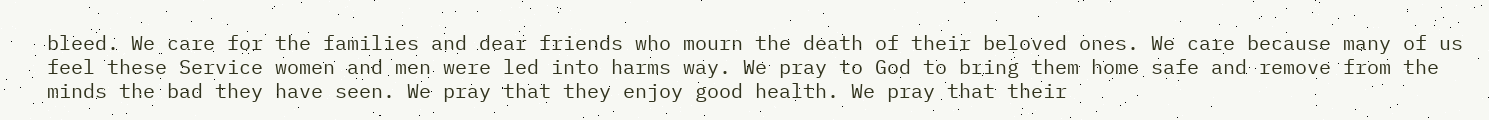bleed. We care for the families and dear friends who mourn the death of their beloved ones. We care because many of us feel these Service women and men were led into harms way. We pray to God to bring them home safe and remove from the minds the bad they have seen. We pray that they enjoy good health. We pray that their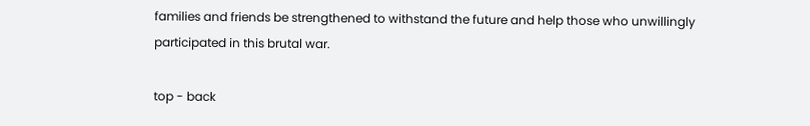families and friends be strengthened to withstand the future and help those who unwillingly participated in this brutal war.

top - back